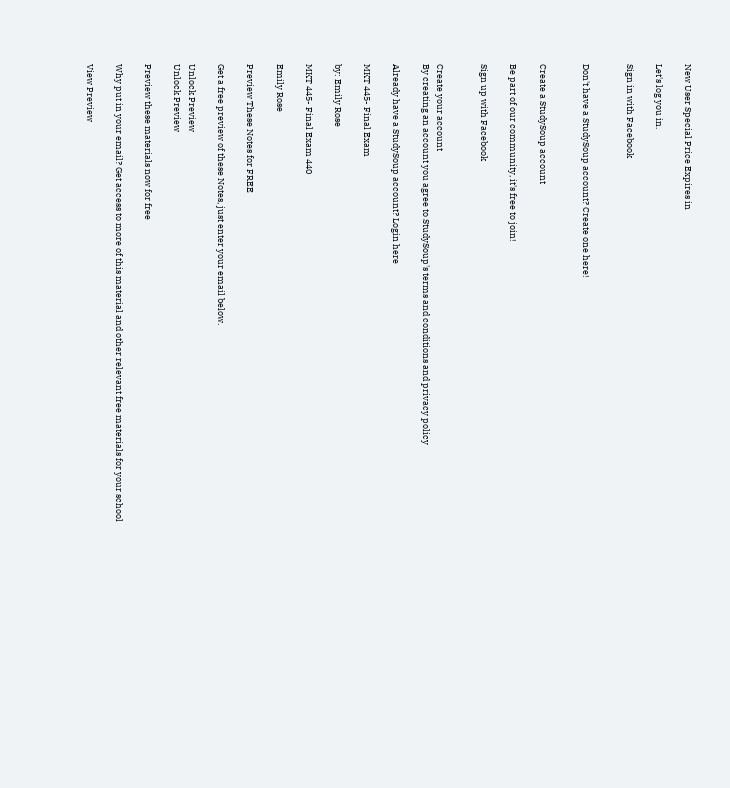New User Special Price Expires in

Let's log you in.

Sign in with Facebook


Don't have a StudySoup account? Create one here!


Create a StudySoup account

Be part of our community, it's free to join!

Sign up with Facebook


Create your account
By creating an account you agree to StudySoup's terms and conditions and privacy policy

Already have a StudySoup account? Login here

MKT 445- Final Exam

by: Emily Rose

MKT 445- Final Exam 440

Emily Rose

Preview These Notes for FREE

Get a free preview of these Notes, just enter your email below.

Unlock Preview
Unlock Preview

Preview these materials now for free

Why put in your email? Get access to more of this material and other relevant free materials for your school

View Preview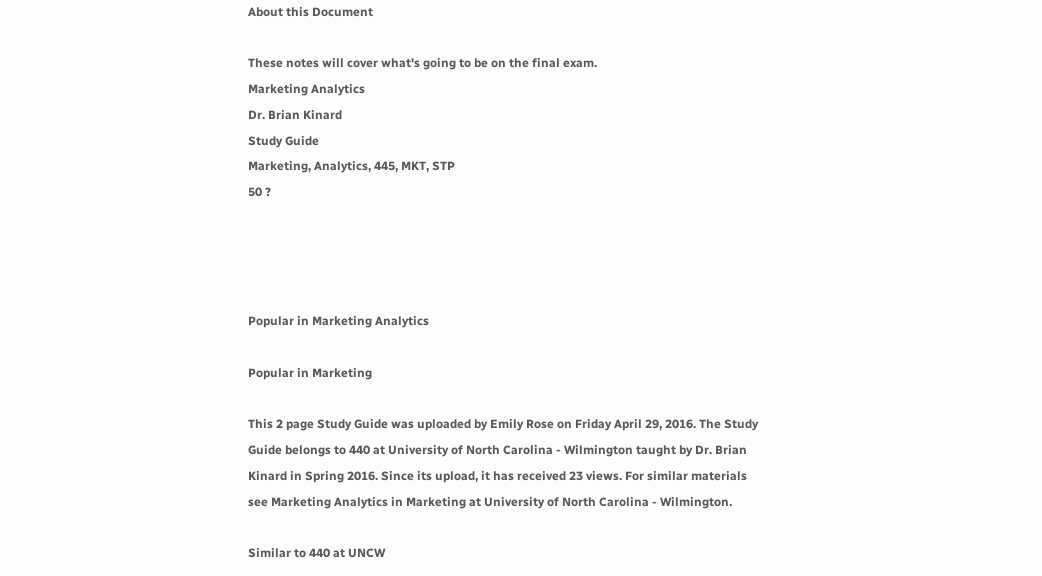About this Document

These notes will cover what's going to be on the final exam.
Marketing Analytics
Dr. Brian Kinard
Study Guide
Marketing, Analytics, 445, MKT, STP
50 ?




Popular in Marketing Analytics

Popular in Marketing

This 2 page Study Guide was uploaded by Emily Rose on Friday April 29, 2016. The Study Guide belongs to 440 at University of North Carolina - Wilmington taught by Dr. Brian Kinard in Spring 2016. Since its upload, it has received 23 views. For similar materials see Marketing Analytics in Marketing at University of North Carolina - Wilmington.

Similar to 440 at UNCW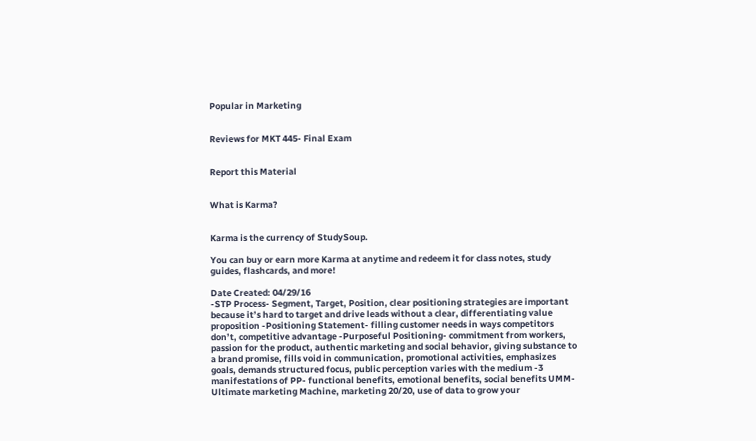Popular in Marketing


Reviews for MKT 445- Final Exam


Report this Material


What is Karma?


Karma is the currency of StudySoup.

You can buy or earn more Karma at anytime and redeem it for class notes, study guides, flashcards, and more!

Date Created: 04/29/16
-STP Process- Segment, Target, Position, clear positioning strategies are important because it’s hard to target and drive leads without a clear, differentiating value proposition -Positioning Statement- filling customer needs in ways competitors don’t, competitive advantage -Purposeful Positioning- commitment from workers, passion for the product, authentic marketing and social behavior, giving substance to a brand promise, fills void in communication, promotional activities, emphasizes goals, demands structured focus, public perception varies with the medium -3 manifestations of PP- functional benefits, emotional benefits, social benefits UMM- Ultimate marketing Machine, marketing 20/20, use of data to grow your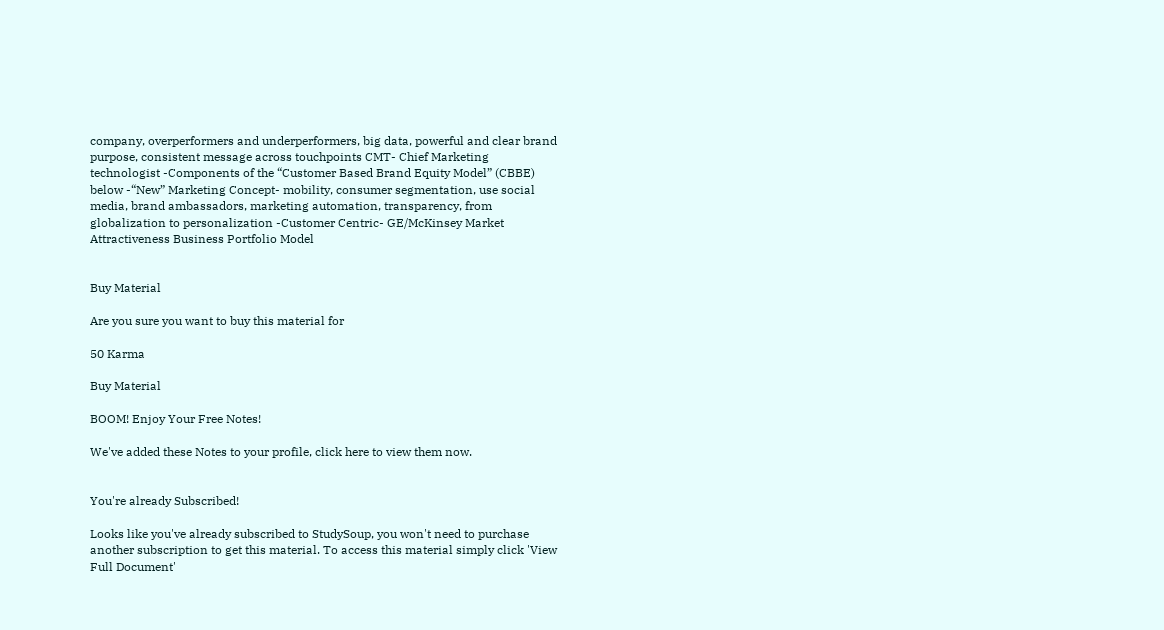company, overperformers and underperformers, big data, powerful and clear brand purpose, consistent message across touchpoints CMT- Chief Marketing technologist -Components of the “Customer Based Brand Equity Model” (CBBE) below -“New” Marketing Concept- mobility, consumer segmentation, use social media, brand ambassadors, marketing automation, transparency, from globalization to personalization -Customer Centric- GE/McKinsey Market Attractiveness Business Portfolio Model


Buy Material

Are you sure you want to buy this material for

50 Karma

Buy Material

BOOM! Enjoy Your Free Notes!

We've added these Notes to your profile, click here to view them now.


You're already Subscribed!

Looks like you've already subscribed to StudySoup, you won't need to purchase another subscription to get this material. To access this material simply click 'View Full Document'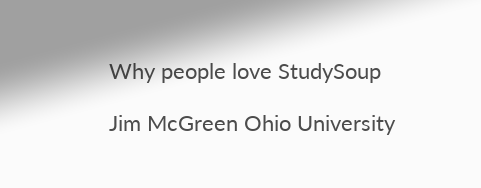Why people love StudySoup

Jim McGreen Ohio University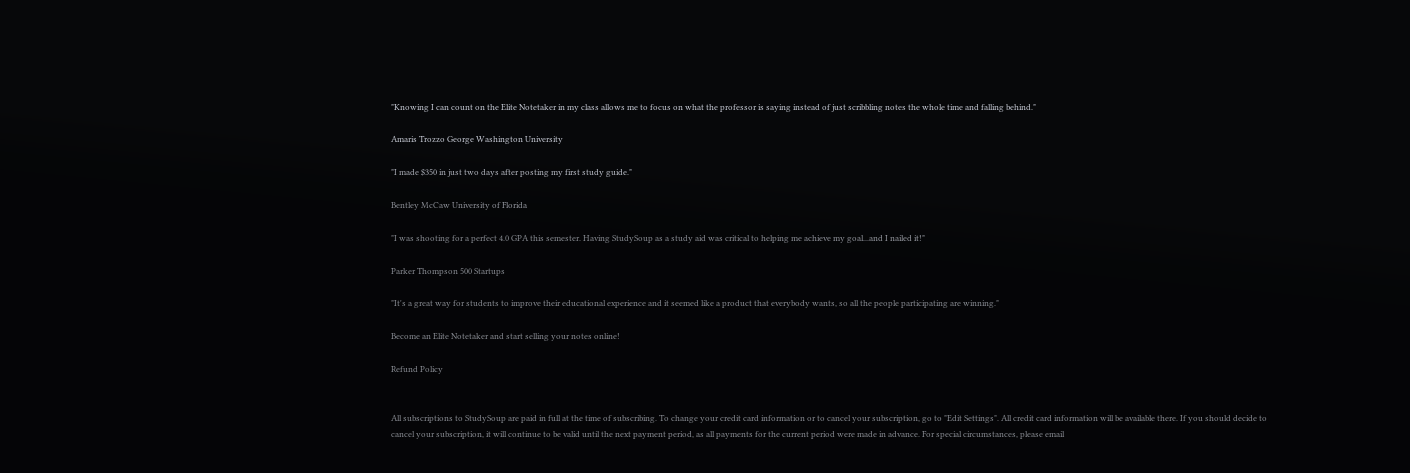"Knowing I can count on the Elite Notetaker in my class allows me to focus on what the professor is saying instead of just scribbling notes the whole time and falling behind."

Amaris Trozzo George Washington University

"I made $350 in just two days after posting my first study guide."

Bentley McCaw University of Florida

"I was shooting for a perfect 4.0 GPA this semester. Having StudySoup as a study aid was critical to helping me achieve my goal...and I nailed it!"

Parker Thompson 500 Startups

"It's a great way for students to improve their educational experience and it seemed like a product that everybody wants, so all the people participating are winning."

Become an Elite Notetaker and start selling your notes online!

Refund Policy


All subscriptions to StudySoup are paid in full at the time of subscribing. To change your credit card information or to cancel your subscription, go to "Edit Settings". All credit card information will be available there. If you should decide to cancel your subscription, it will continue to be valid until the next payment period, as all payments for the current period were made in advance. For special circumstances, please email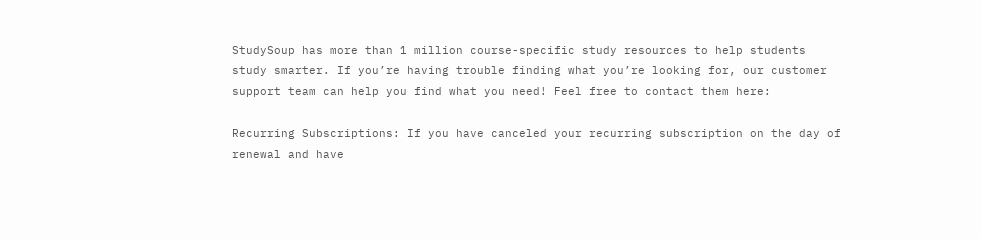StudySoup has more than 1 million course-specific study resources to help students study smarter. If you’re having trouble finding what you’re looking for, our customer support team can help you find what you need! Feel free to contact them here:

Recurring Subscriptions: If you have canceled your recurring subscription on the day of renewal and have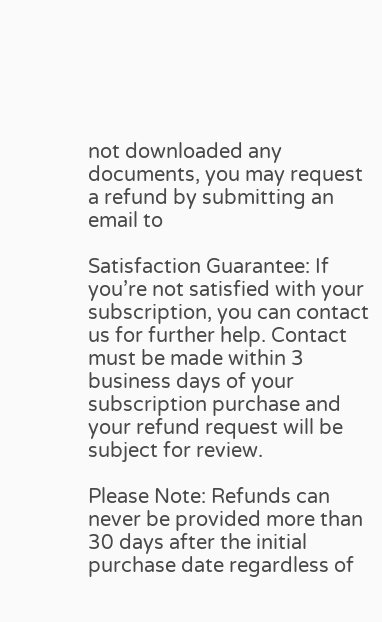not downloaded any documents, you may request a refund by submitting an email to

Satisfaction Guarantee: If you’re not satisfied with your subscription, you can contact us for further help. Contact must be made within 3 business days of your subscription purchase and your refund request will be subject for review.

Please Note: Refunds can never be provided more than 30 days after the initial purchase date regardless of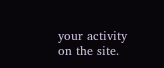your activity on the site.